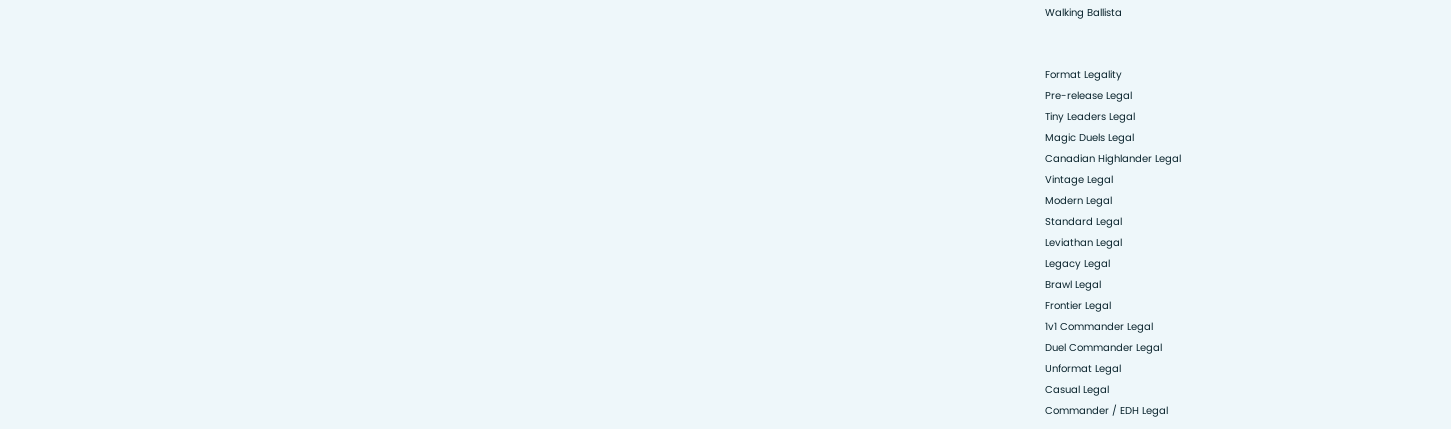Walking Ballista


Format Legality
Pre-release Legal
Tiny Leaders Legal
Magic Duels Legal
Canadian Highlander Legal
Vintage Legal
Modern Legal
Standard Legal
Leviathan Legal
Legacy Legal
Brawl Legal
Frontier Legal
1v1 Commander Legal
Duel Commander Legal
Unformat Legal
Casual Legal
Commander / EDH Legal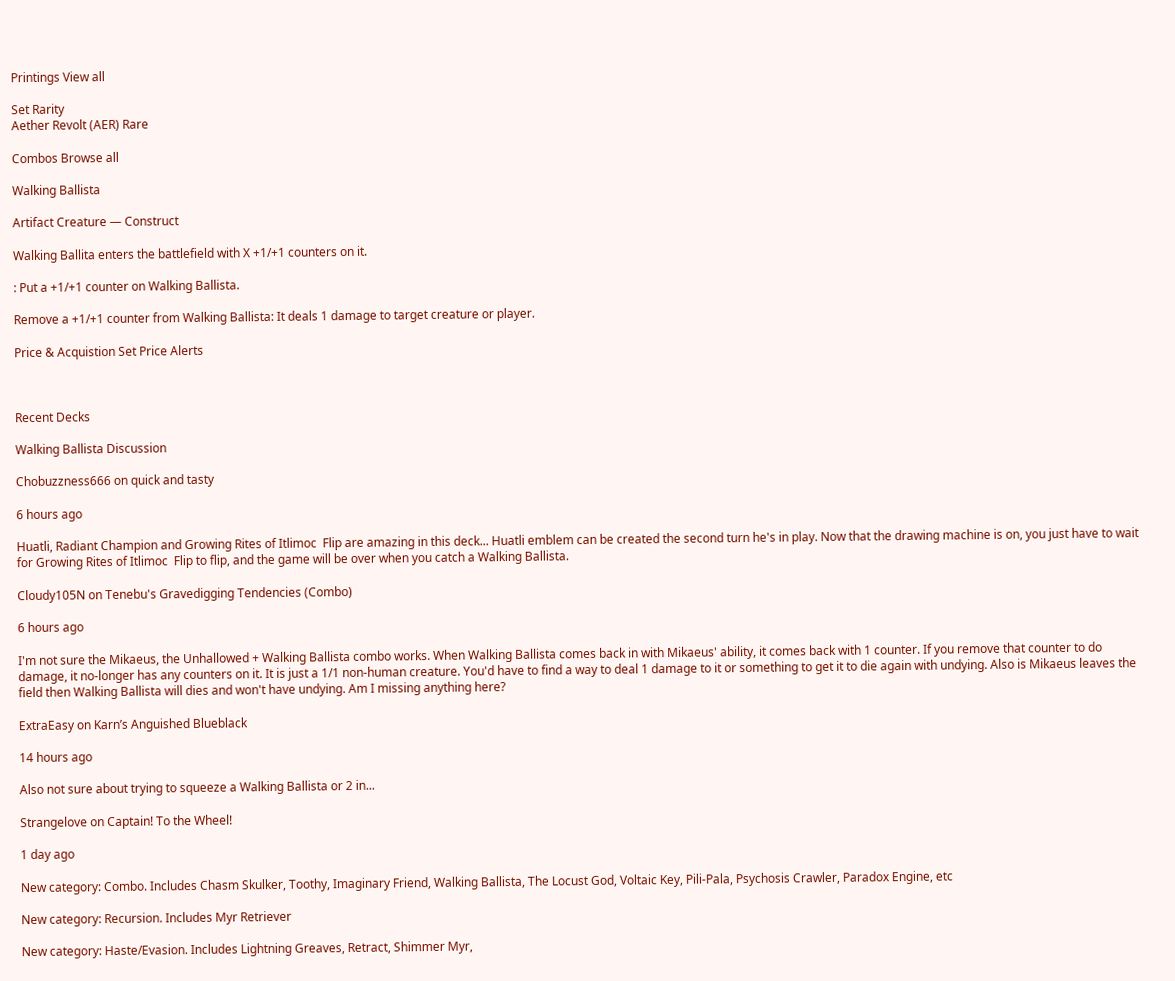Printings View all

Set Rarity
Aether Revolt (AER) Rare

Combos Browse all

Walking Ballista

Artifact Creature — Construct

Walking Ballita enters the battlefield with X +1/+1 counters on it.

: Put a +1/+1 counter on Walking Ballista.

Remove a +1/+1 counter from Walking Ballista: It deals 1 damage to target creature or player.

Price & Acquistion Set Price Alerts



Recent Decks

Walking Ballista Discussion

Chobuzzness666 on quick and tasty

6 hours ago

Huatli, Radiant Champion and Growing Rites of Itlimoc  Flip are amazing in this deck... Huatli emblem can be created the second turn he's in play. Now that the drawing machine is on, you just have to wait for Growing Rites of Itlimoc  Flip to flip, and the game will be over when you catch a Walking Ballista.

Cloudy105N on Tenebu's Gravedigging Tendencies (Combo)

6 hours ago

I'm not sure the Mikaeus, the Unhallowed + Walking Ballista combo works. When Walking Ballista comes back in with Mikaeus' ability, it comes back with 1 counter. If you remove that counter to do damage, it no-longer has any counters on it. It is just a 1/1 non-human creature. You'd have to find a way to deal 1 damage to it or something to get it to die again with undying. Also is Mikaeus leaves the field then Walking Ballista will dies and won't have undying. Am I missing anything here?

ExtraEasy on Karn’s Anguished Blueblack

14 hours ago

Also not sure about trying to squeeze a Walking Ballista or 2 in...

Strangelove on Captain! To the Wheel!

1 day ago

New category: Combo. Includes Chasm Skulker, Toothy, Imaginary Friend, Walking Ballista, The Locust God, Voltaic Key, Pili-Pala, Psychosis Crawler, Paradox Engine, etc

New category: Recursion. Includes Myr Retriever

New category: Haste/Evasion. Includes Lightning Greaves, Retract, Shimmer Myr,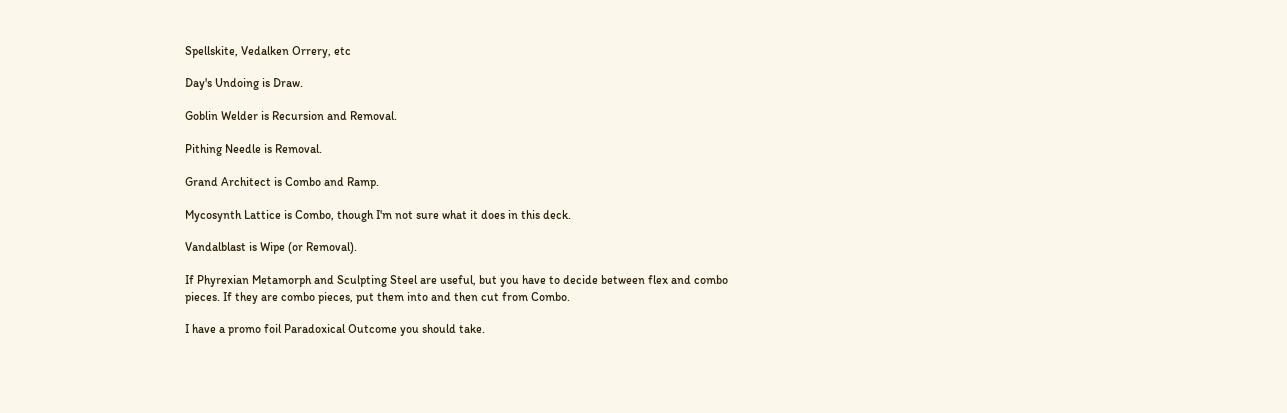Spellskite, Vedalken Orrery, etc

Day's Undoing is Draw.

Goblin Welder is Recursion and Removal.

Pithing Needle is Removal.

Grand Architect is Combo and Ramp.

Mycosynth Lattice is Combo, though I'm not sure what it does in this deck.

Vandalblast is Wipe (or Removal).

If Phyrexian Metamorph and Sculpting Steel are useful, but you have to decide between flex and combo pieces. If they are combo pieces, put them into and then cut from Combo.

I have a promo foil Paradoxical Outcome you should take.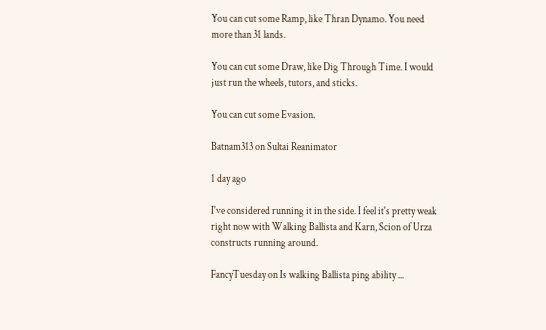You can cut some Ramp, like Thran Dynamo. You need more than 31 lands.

You can cut some Draw, like Dig Through Time. I would just run the wheels, tutors, and sticks.

You can cut some Evasion.

Batnam313 on Sultai Reanimator

1 day ago

I've considered running it in the side. I feel it's pretty weak right now with Walking Ballista and Karn, Scion of Urza constructs running around.

FancyTuesday on Is walking Ballista ping ability ...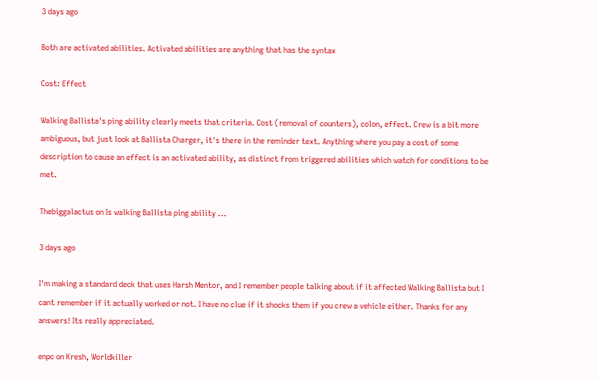3 days ago

Both are activated abilities. Activated abilities are anything that has the syntax

Cost: Effect

Walking Ballista's ping ability clearly meets that criteria. Cost (removal of counters), colon, effect. Crew is a bit more ambiguous, but just look at Ballista Charger, it's there in the reminder text. Anything where you pay a cost of some description to cause an effect is an activated ability, as distinct from triggered abilities which watch for conditions to be met.

Thebiggalactus on Is walking Ballista ping ability ...

3 days ago

I'm making a standard deck that uses Harsh Mentor, and I remember people talking about if it affected Walking Ballista but I cant remember if it actually worked or not. I have no clue if it shocks them if you crew a vehicle either. Thanks for any answers! Its really appreciated.

enpc on Kresh, Worldkiller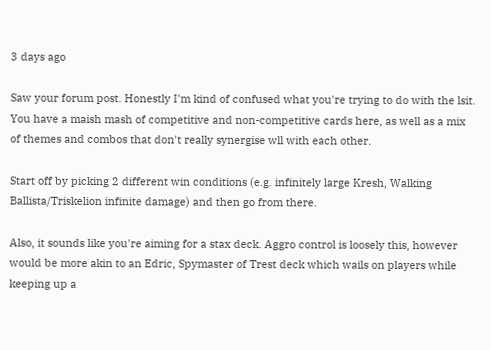3 days ago

Saw your forum post. Honestly I'm kind of confused what you're trying to do with the lsit. You have a maish mash of competitive and non-competitive cards here, as well as a mix of themes and combos that don't really synergise wll with each other.

Start off by picking 2 different win conditions (e.g. infinitely large Kresh, Walking Ballista/Triskelion infinite damage) and then go from there.

Also, it sounds like you're aiming for a stax deck. Aggro control is loosely this, however would be more akin to an Edric, Spymaster of Trest deck which wails on players while keeping up a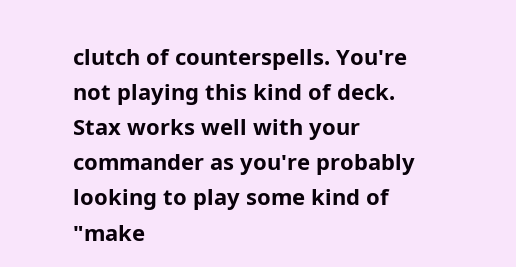clutch of counterspells. You're not playing this kind of deck. Stax works well with your commander as you're probably looking to play some kind of "make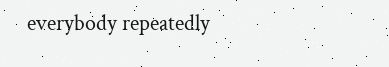everybody repeatedly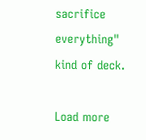sacrifice everything" kind of deck.

Load more